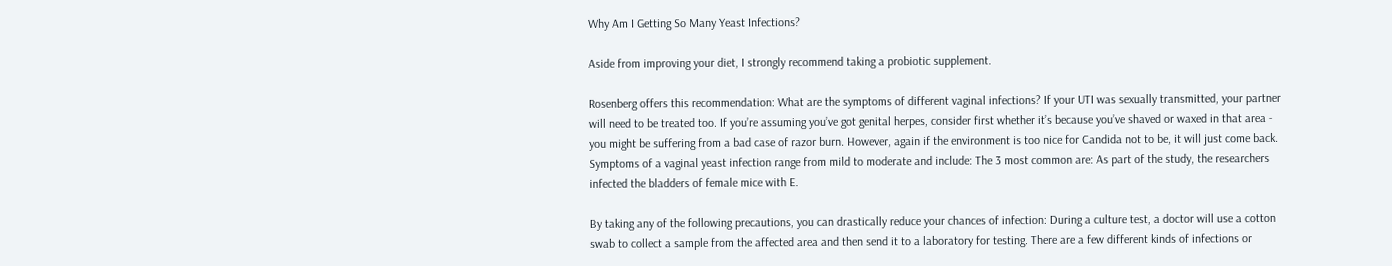Why Am I Getting So Many Yeast Infections?

Aside from improving your diet, I strongly recommend taking a probiotic supplement.

Rosenberg offers this recommendation: What are the symptoms of different vaginal infections? If your UTI was sexually transmitted, your partner will need to be treated too. If you’re assuming you’ve got genital herpes, consider first whether it’s because you’ve shaved or waxed in that area - you might be suffering from a bad case of razor burn. However, again if the environment is too nice for Candida not to be, it will just come back. Symptoms of a vaginal yeast infection range from mild to moderate and include: The 3 most common are: As part of the study, the researchers infected the bladders of female mice with E.

By taking any of the following precautions, you can drastically reduce your chances of infection: During a culture test, a doctor will use a cotton swab to collect a sample from the affected area and then send it to a laboratory for testing. There are a few different kinds of infections or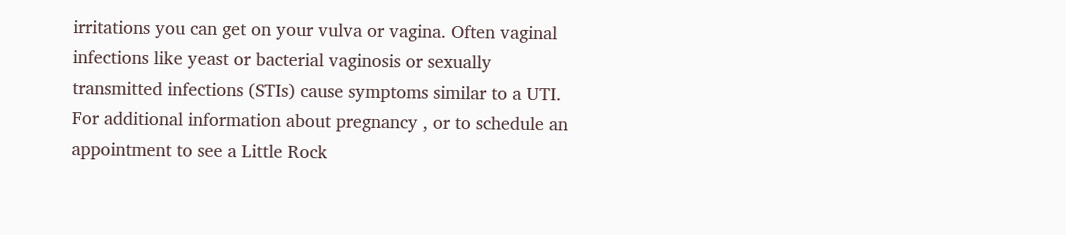irritations you can get on your vulva or vagina. Often vaginal infections like yeast or bacterial vaginosis or sexually transmitted infections (STIs) cause symptoms similar to a UTI. For additional information about pregnancy , or to schedule an appointment to see a Little Rock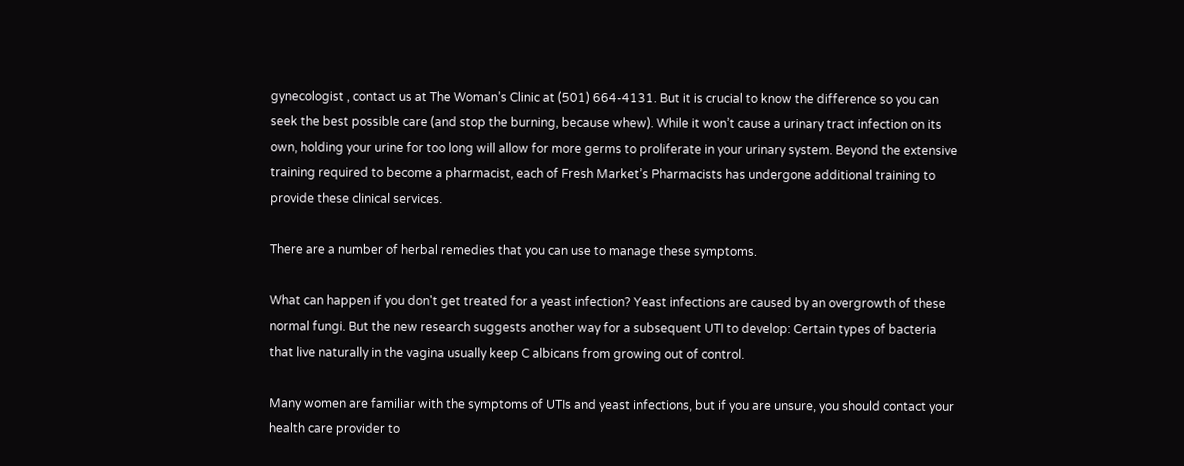gynecologist , contact us at The Woman’s Clinic at (501) 664-4131. But it is crucial to know the difference so you can seek the best possible care (and stop the burning, because whew). While it won’t cause a urinary tract infection on its own, holding your urine for too long will allow for more germs to proliferate in your urinary system. Beyond the extensive training required to become a pharmacist, each of Fresh Market’s Pharmacists has undergone additional training to provide these clinical services.

There are a number of herbal remedies that you can use to manage these symptoms.

What can happen if you don't get treated for a yeast infection? Yeast infections are caused by an overgrowth of these normal fungi. But the new research suggests another way for a subsequent UTI to develop: Certain types of bacteria that live naturally in the vagina usually keep C albicans from growing out of control.

Many women are familiar with the symptoms of UTIs and yeast infections, but if you are unsure, you should contact your health care provider to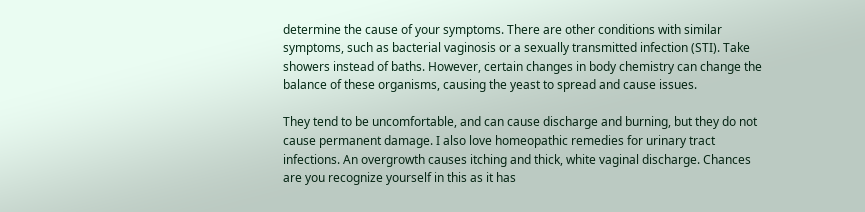determine the cause of your symptoms. There are other conditions with similar symptoms, such as bacterial vaginosis or a sexually transmitted infection (STI). Take showers instead of baths. However, certain changes in body chemistry can change the balance of these organisms, causing the yeast to spread and cause issues.

They tend to be uncomfortable, and can cause discharge and burning, but they do not cause permanent damage. I also love homeopathic remedies for urinary tract infections. An overgrowth causes itching and thick, white vaginal discharge. Chances are you recognize yourself in this as it has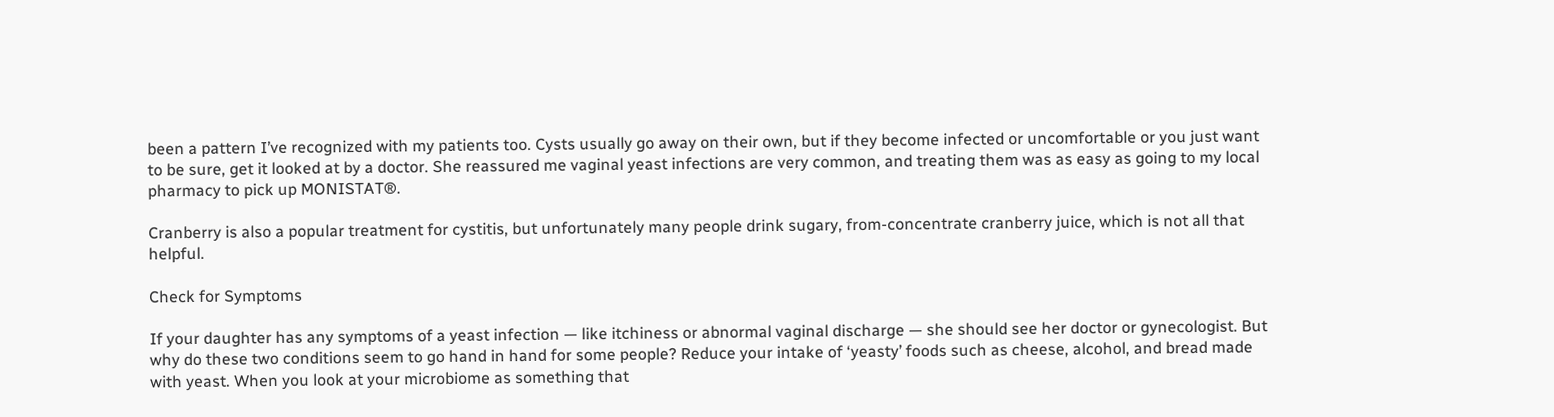been a pattern I’ve recognized with my patients too. Cysts usually go away on their own, but if they become infected or uncomfortable or you just want to be sure, get it looked at by a doctor. She reassured me vaginal yeast infections are very common, and treating them was as easy as going to my local pharmacy to pick up MONISTAT®.

Cranberry is also a popular treatment for cystitis, but unfortunately many people drink sugary, from-concentrate cranberry juice, which is not all that helpful.

Check for Symptoms

If your daughter has any symptoms of a yeast infection — like itchiness or abnormal vaginal discharge — she should see her doctor or gynecologist. But why do these two conditions seem to go hand in hand for some people? Reduce your intake of ‘yeasty’ foods such as cheese, alcohol, and bread made with yeast. When you look at your microbiome as something that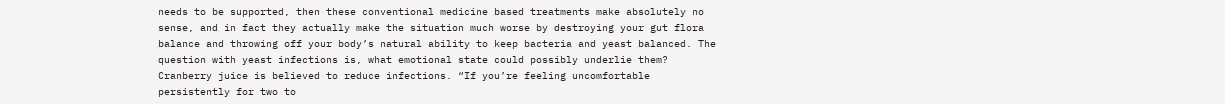needs to be supported, then these conventional medicine based treatments make absolutely no sense, and in fact they actually make the situation much worse by destroying your gut flora balance and throwing off your body’s natural ability to keep bacteria and yeast balanced. The question with yeast infections is, what emotional state could possibly underlie them? Cranberry juice is believed to reduce infections. “If you’re feeling uncomfortable persistently for two to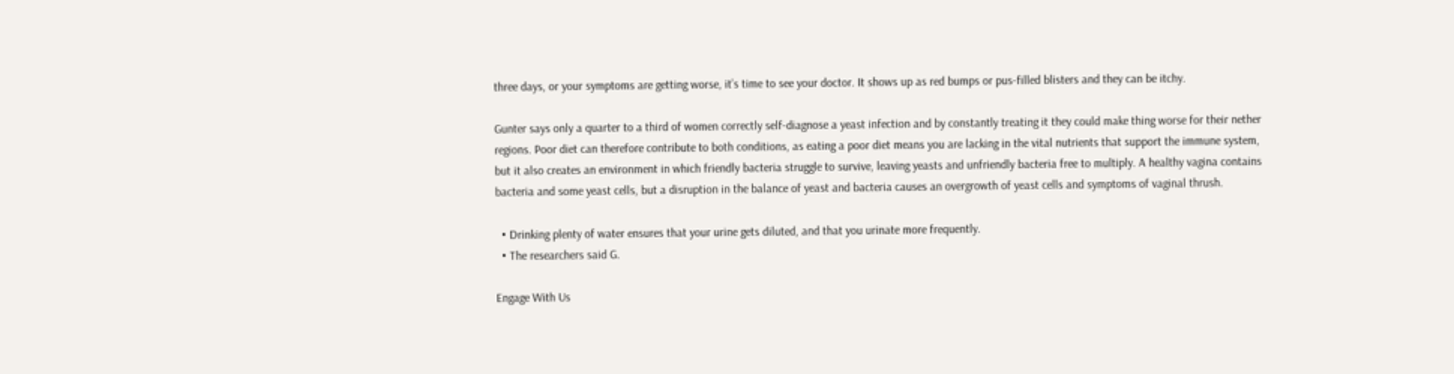three days, or your symptoms are getting worse, it’s time to see your doctor. It shows up as red bumps or pus-filled blisters and they can be itchy.

Gunter says only a quarter to a third of women correctly self-diagnose a yeast infection and by constantly treating it they could make thing worse for their nether regions. Poor diet can therefore contribute to both conditions, as eating a poor diet means you are lacking in the vital nutrients that support the immune system, but it also creates an environment in which friendly bacteria struggle to survive, leaving yeasts and unfriendly bacteria free to multiply. A healthy vagina contains bacteria and some yeast cells, but a disruption in the balance of yeast and bacteria causes an overgrowth of yeast cells and symptoms of vaginal thrush.

  • Drinking plenty of water ensures that your urine gets diluted, and that you urinate more frequently.
  • The researchers said G.

Engage With Us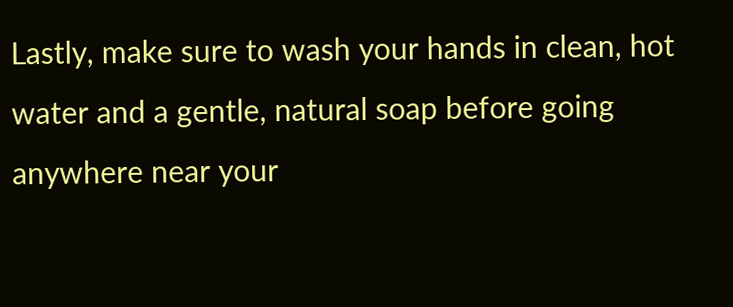Lastly, make sure to wash your hands in clean, hot water and a gentle, natural soap before going anywhere near your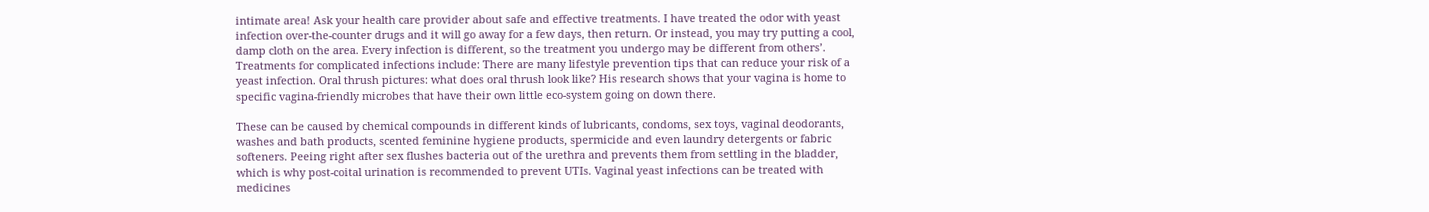intimate area! Ask your health care provider about safe and effective treatments. I have treated the odor with yeast infection over-the-counter drugs and it will go away for a few days, then return. Or instead, you may try putting a cool, damp cloth on the area. Every infection is different, so the treatment you undergo may be different from others’. Treatments for complicated infections include: There are many lifestyle prevention tips that can reduce your risk of a yeast infection. Oral thrush pictures: what does oral thrush look like? His research shows that your vagina is home to specific vagina-friendly microbes that have their own little eco-system going on down there.

These can be caused by chemical compounds in different kinds of lubricants, condoms, sex toys, vaginal deodorants, washes and bath products, scented feminine hygiene products, spermicide and even laundry detergents or fabric softeners. Peeing right after sex flushes bacteria out of the urethra and prevents them from settling in the bladder, which is why post-coital urination is recommended to prevent UTIs. Vaginal yeast infections can be treated with medicines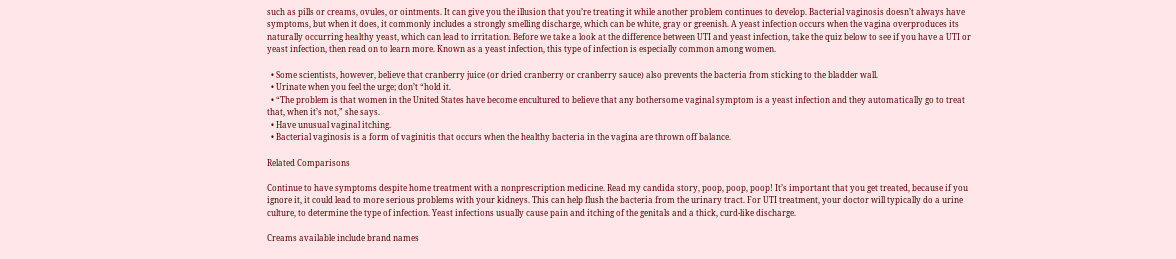such as pills or creams, ovules, or ointments. It can give you the illusion that you’re treating it while another problem continues to develop. Bacterial vaginosis doesn’t always have symptoms, but when it does, it commonly includes a strongly smelling discharge, which can be white, gray or greenish. A yeast infection occurs when the vagina overproduces its naturally occurring healthy yeast, which can lead to irritation. Before we take a look at the difference between UTI and yeast infection, take the quiz below to see if you have a UTI or yeast infection, then read on to learn more. Known as a yeast infection, this type of infection is especially common among women.

  • Some scientists, however, believe that cranberry juice (or dried cranberry or cranberry sauce) also prevents the bacteria from sticking to the bladder wall.
  • Urinate when you feel the urge; don’t “hold it.
  • “The problem is that women in the United States have become encultured to believe that any bothersome vaginal symptom is a yeast infection and they automatically go to treat that, when it’s not,” she says.
  • Have unusual vaginal itching.
  • Bacterial vaginosis is a form of vaginitis that occurs when the healthy bacteria in the vagina are thrown off balance.

Related Comparisons

Continue to have symptoms despite home treatment with a nonprescription medicine. Read my candida story, poop, poop, poop! It’s important that you get treated, because if you ignore it, it could lead to more serious problems with your kidneys. This can help flush the bacteria from the urinary tract. For UTI treatment, your doctor will typically do a urine culture, to determine the type of infection. Yeast infections usually cause pain and itching of the genitals and a thick, curd-like discharge.

Creams available include brand names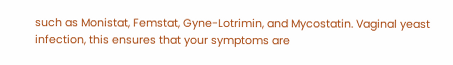such as Monistat, Femstat, Gyne-Lotrimin, and Mycostatin. Vaginal yeast infection, this ensures that your symptoms are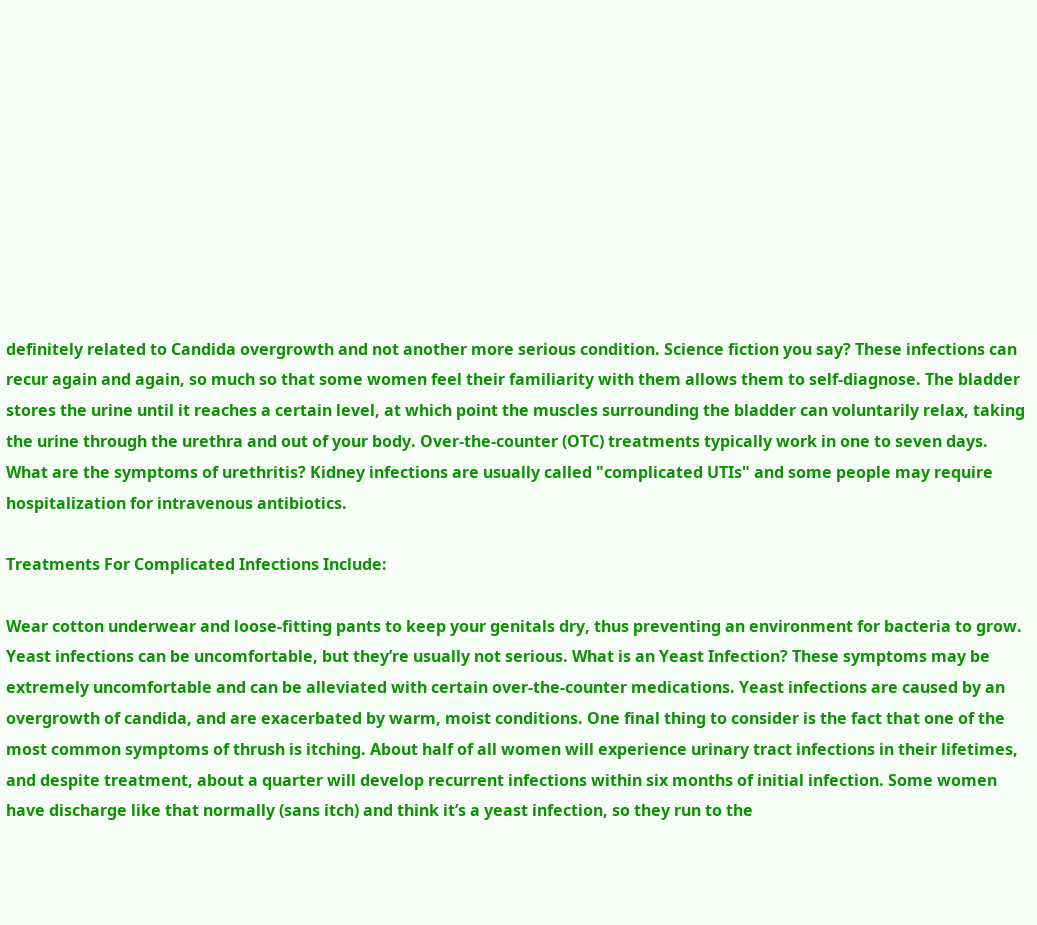definitely related to Candida overgrowth and not another more serious condition. Science fiction you say? These infections can recur again and again, so much so that some women feel their familiarity with them allows them to self-diagnose. The bladder stores the urine until it reaches a certain level, at which point the muscles surrounding the bladder can voluntarily relax, taking the urine through the urethra and out of your body. Over-the-counter (OTC) treatments typically work in one to seven days. What are the symptoms of urethritis? Kidney infections are usually called "complicated UTIs" and some people may require hospitalization for intravenous antibiotics.

Treatments For Complicated Infections Include:

Wear cotton underwear and loose-fitting pants to keep your genitals dry, thus preventing an environment for bacteria to grow. Yeast infections can be uncomfortable, but they’re usually not serious. What is an Yeast Infection? These symptoms may be extremely uncomfortable and can be alleviated with certain over-the-counter medications. Yeast infections are caused by an overgrowth of candida, and are exacerbated by warm, moist conditions. One final thing to consider is the fact that one of the most common symptoms of thrush is itching. About half of all women will experience urinary tract infections in their lifetimes, and despite treatment, about a quarter will develop recurrent infections within six months of initial infection. Some women have discharge like that normally (sans itch) and think it’s a yeast infection, so they run to the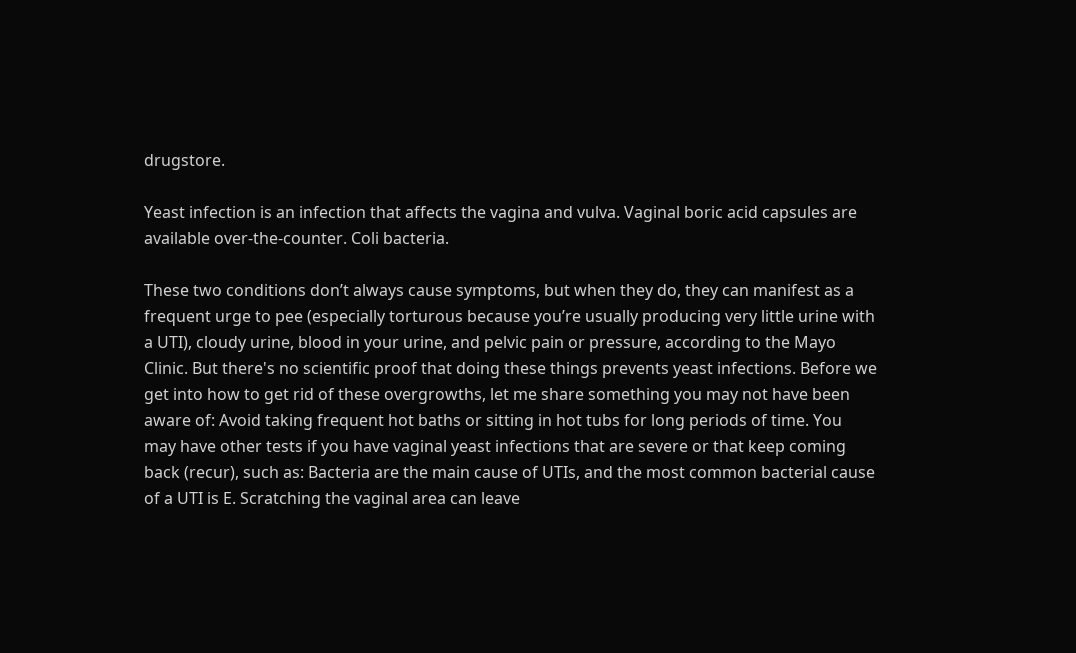drugstore.

Yeast infection is an infection that affects the vagina and vulva. Vaginal boric acid capsules are available over-the-counter. Coli bacteria.

These two conditions don’t always cause symptoms, but when they do, they can manifest as a frequent urge to pee (especially torturous because you’re usually producing very little urine with a UTI), cloudy urine, blood in your urine, and pelvic pain or pressure, according to the Mayo Clinic. But there's no scientific proof that doing these things prevents yeast infections. Before we get into how to get rid of these overgrowths, let me share something you may not have been aware of: Avoid taking frequent hot baths or sitting in hot tubs for long periods of time. You may have other tests if you have vaginal yeast infections that are severe or that keep coming back (recur), such as: Bacteria are the main cause of UTIs, and the most common bacterial cause of a UTI is E. Scratching the vaginal area can leave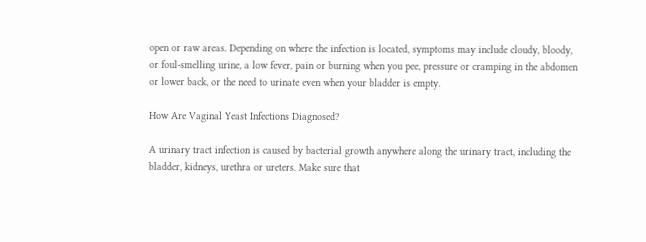open or raw areas. Depending on where the infection is located, symptoms may include cloudy, bloody, or foul-smelling urine, a low fever, pain or burning when you pee, pressure or cramping in the abdomen or lower back, or the need to urinate even when your bladder is empty.

How Are Vaginal Yeast Infections Diagnosed?

A urinary tract infection is caused by bacterial growth anywhere along the urinary tract, including the bladder, kidneys, urethra or ureters. Make sure that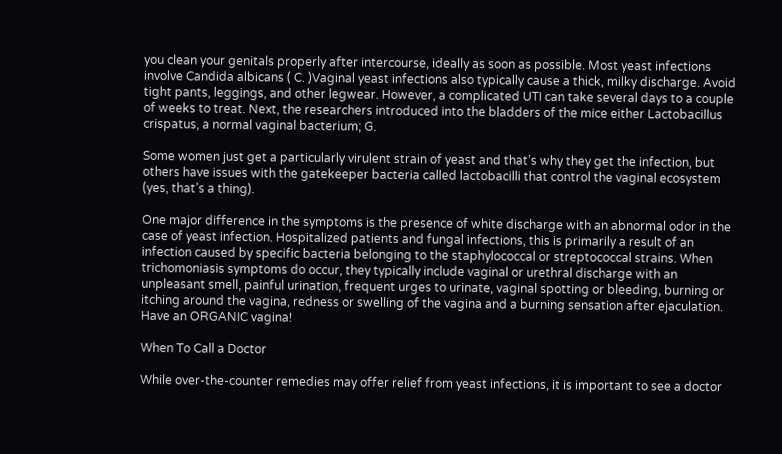you clean your genitals properly after intercourse, ideally as soon as possible. Most yeast infections involve Candida albicans ( C. )Vaginal yeast infections also typically cause a thick, milky discharge. Avoid tight pants, leggings, and other legwear. However, a complicated UTI can take several days to a couple of weeks to treat. Next, the researchers introduced into the bladders of the mice either Lactobacillus crispatus, a normal vaginal bacterium; G.

Some women just get a particularly virulent strain of yeast and that’s why they get the infection, but others have issues with the gatekeeper bacteria called lactobacilli that control the vaginal ecosystem (yes, that’s a thing).

One major difference in the symptoms is the presence of white discharge with an abnormal odor in the case of yeast infection. Hospitalized patients and fungal infections, this is primarily a result of an infection caused by specific bacteria belonging to the staphylococcal or streptococcal strains. When trichomoniasis symptoms do occur, they typically include vaginal or urethral discharge with an unpleasant smell, painful urination, frequent urges to urinate, vaginal spotting or bleeding, burning or itching around the vagina, redness or swelling of the vagina and a burning sensation after ejaculation. Have an ORGANIC vagina!

When To Call a Doctor

While over-the-counter remedies may offer relief from yeast infections, it is important to see a doctor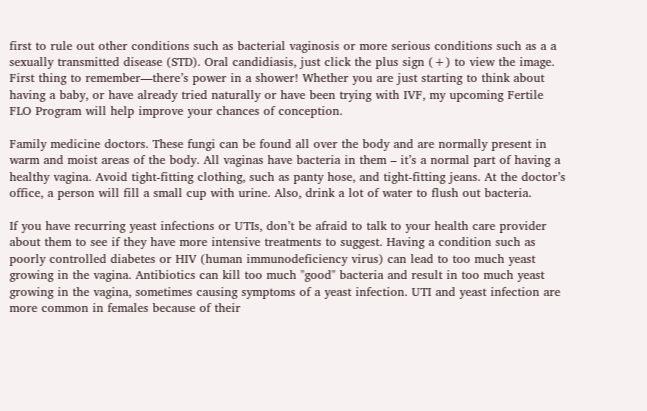first to rule out other conditions such as bacterial vaginosis or more serious conditions such as a a sexually transmitted disease (STD). Oral candidiasis, just click the plus sign (+) to view the image. First thing to remember—there’s power in a shower! Whether you are just starting to think about having a baby, or have already tried naturally or have been trying with IVF, my upcoming Fertile FLO Program will help improve your chances of conception.

Family medicine doctors. These fungi can be found all over the body and are normally present in warm and moist areas of the body. All vaginas have bacteria in them – it’s a normal part of having a healthy vagina. Avoid tight-fitting clothing, such as panty hose, and tight-fitting jeans. At the doctor’s office, a person will fill a small cup with urine. Also, drink a lot of water to flush out bacteria.

If you have recurring yeast infections or UTIs, don’t be afraid to talk to your health care provider about them to see if they have more intensive treatments to suggest. Having a condition such as poorly controlled diabetes or HIV (human immunodeficiency virus) can lead to too much yeast growing in the vagina. Antibiotics can kill too much "good" bacteria and result in too much yeast growing in the vagina, sometimes causing symptoms of a yeast infection. UTI and yeast infection are more common in females because of their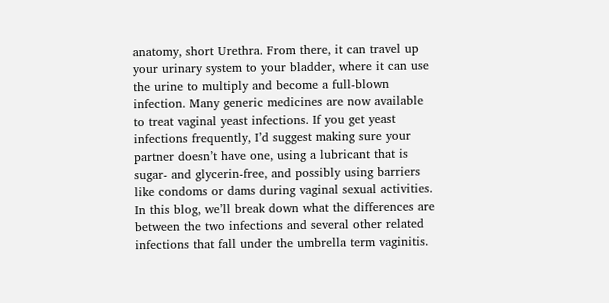anatomy, short Urethra. From there, it can travel up your urinary system to your bladder, where it can use the urine to multiply and become a full-blown infection. Many generic medicines are now available to treat vaginal yeast infections. If you get yeast infections frequently, I’d suggest making sure your partner doesn’t have one, using a lubricant that is sugar- and glycerin-free, and possibly using barriers like condoms or dams during vaginal sexual activities. In this blog, we’ll break down what the differences are between the two infections and several other related infections that fall under the umbrella term vaginitis.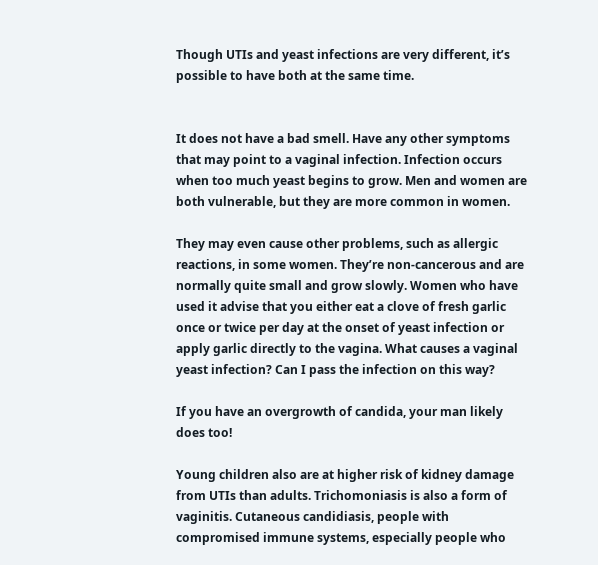Though UTIs and yeast infections are very different, it’s possible to have both at the same time.


It does not have a bad smell. Have any other symptoms that may point to a vaginal infection. Infection occurs when too much yeast begins to grow. Men and women are both vulnerable, but they are more common in women.

They may even cause other problems, such as allergic reactions, in some women. They’re non-cancerous and are normally quite small and grow slowly. Women who have used it advise that you either eat a clove of fresh garlic once or twice per day at the onset of yeast infection or apply garlic directly to the vagina. What causes a vaginal yeast infection? Can I pass the infection on this way?

If you have an overgrowth of candida, your man likely does too!

Young children also are at higher risk of kidney damage from UTIs than adults. Trichomoniasis is also a form of vaginitis. Cutaneous candidiasis, people with compromised immune systems, especially people who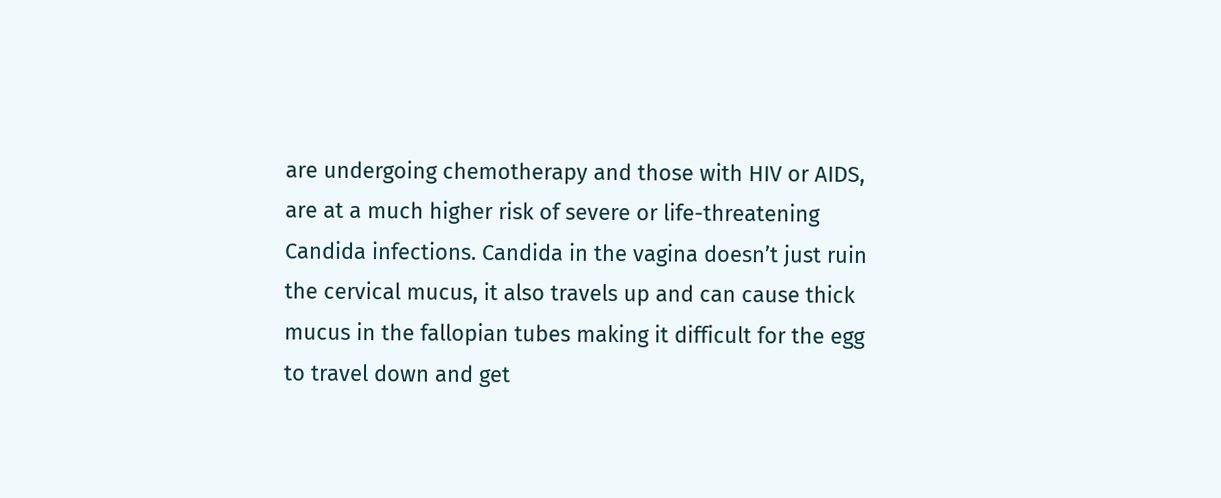are undergoing chemotherapy and those with HIV or AIDS, are at a much higher risk of severe or life-threatening Candida infections. Candida in the vagina doesn’t just ruin the cervical mucus, it also travels up and can cause thick mucus in the fallopian tubes making it difficult for the egg to travel down and get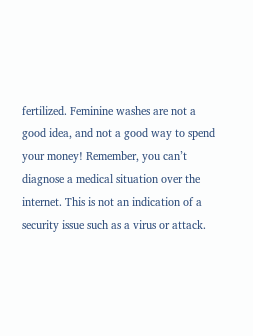fertilized. Feminine washes are not a good idea, and not a good way to spend your money! Remember, you can’t diagnose a medical situation over the internet. This is not an indication of a security issue such as a virus or attack.